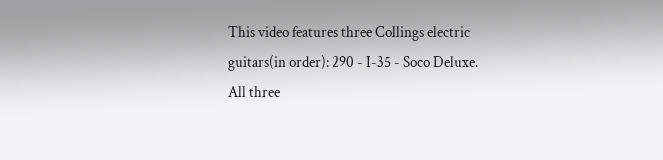This video features three Collings electric guitars(in order): 290 - I-35 - Soco Deluxe. All three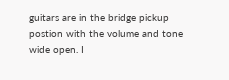guitars are in the bridge pickup postion with the volume and tone wide open. I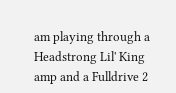am playing through a Headstrong Lil' King amp and a Fulldrive 2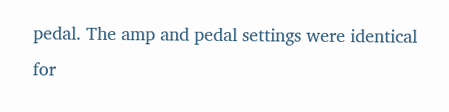pedal. The amp and pedal settings were identical for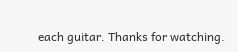each guitar. Thanks for watching.